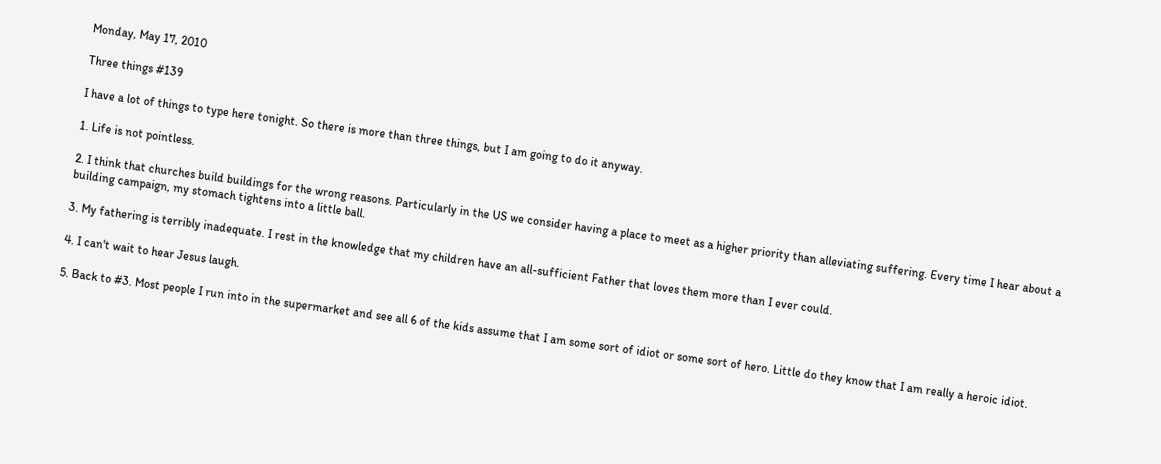Monday, May 17, 2010

Three things #139

I have a lot of things to type here tonight. So there is more than three things, but I am going to do it anyway.

1. Life is not pointless.

2. I think that churches build buildings for the wrong reasons. Particularly in the US we consider having a place to meet as a higher priority than alleviating suffering. Every time I hear about a building campaign, my stomach tightens into a little ball.

3. My fathering is terribly inadequate. I rest in the knowledge that my children have an all-sufficient Father that loves them more than I ever could.

4. I can't wait to hear Jesus laugh.

5. Back to #3. Most people I run into in the supermarket and see all 6 of the kids assume that I am some sort of idiot or some sort of hero. Little do they know that I am really a heroic idiot.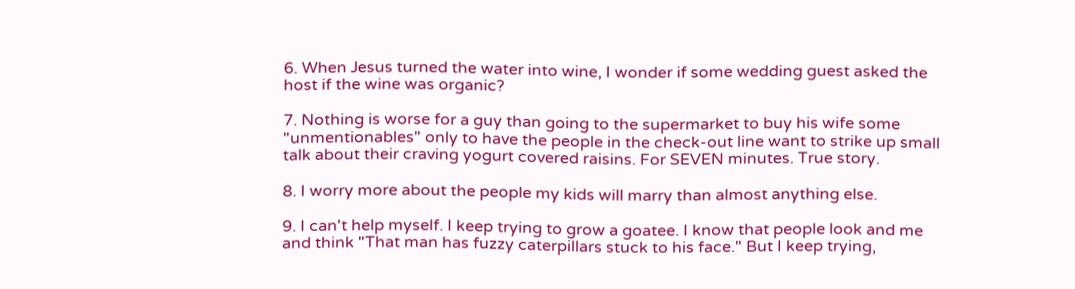6. When Jesus turned the water into wine, I wonder if some wedding guest asked the host if the wine was organic?

7. Nothing is worse for a guy than going to the supermarket to buy his wife some "unmentionables" only to have the people in the check-out line want to strike up small talk about their craving yogurt covered raisins. For SEVEN minutes. True story.

8. I worry more about the people my kids will marry than almost anything else.

9. I can't help myself. I keep trying to grow a goatee. I know that people look and me and think "That man has fuzzy caterpillars stuck to his face." But I keep trying,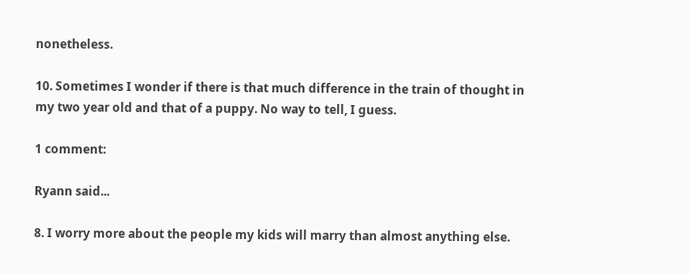nonetheless.

10. Sometimes I wonder if there is that much difference in the train of thought in my two year old and that of a puppy. No way to tell, I guess.

1 comment:

Ryann said...

8. I worry more about the people my kids will marry than almost anything else.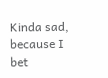Kinda sad, because I bet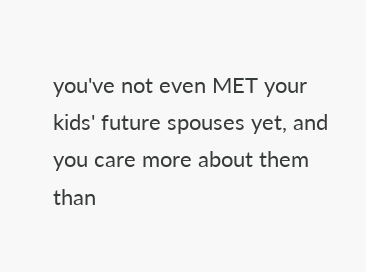you've not even MET your kids' future spouses yet, and you care more about them than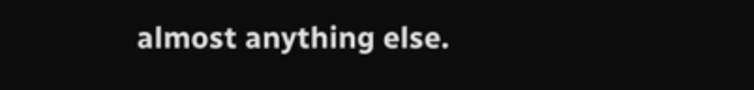almost anything else.